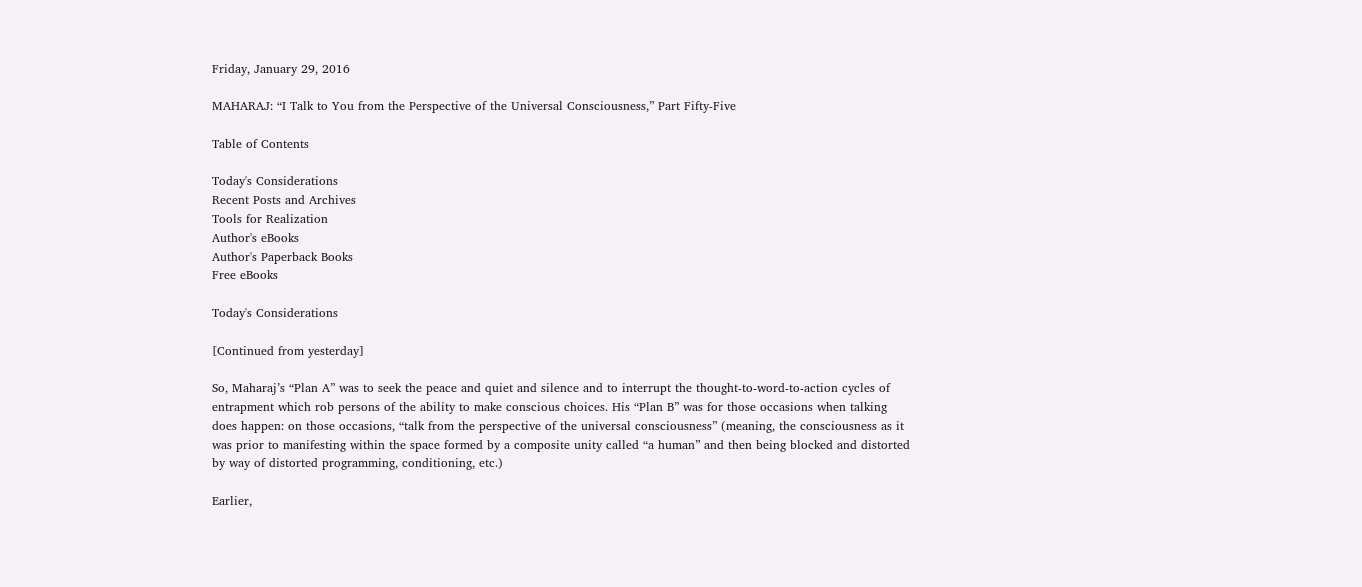Friday, January 29, 2016

MAHARAJ: “I Talk to You from the Perspective of the Universal Consciousness,” Part Fifty-Five

Table of Contents

Today's Considerations
Recent Posts and Archives
Tools for Realization
Author's eBooks
Author's Paperback Books
Free eBooks

Today's Considerations

[Continued from yesterday]

So, Maharaj’s “Plan A” was to seek the peace and quiet and silence and to interrupt the thought-to-word-to-action cycles of entrapment which rob persons of the ability to make conscious choices. His “Plan B” was for those occasions when talking does happen: on those occasions, “talk from the perspective of the universal consciousness” (meaning, the consciousness as it was prior to manifesting within the space formed by a composite unity called “a human” and then being blocked and distorted by way of distorted programming, conditioning, etc.)

Earlier,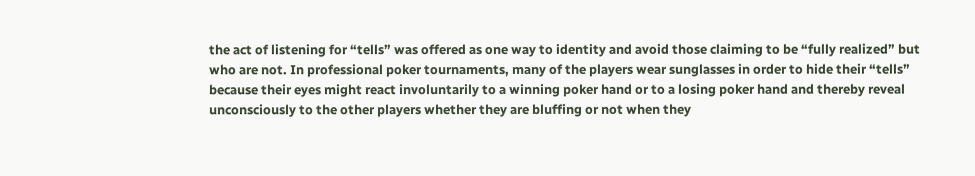the act of listening for “tells” was offered as one way to identity and avoid those claiming to be “fully realized” but who are not. In professional poker tournaments, many of the players wear sunglasses in order to hide their “tells” because their eyes might react involuntarily to a winning poker hand or to a losing poker hand and thereby reveal unconsciously to the other players whether they are bluffing or not when they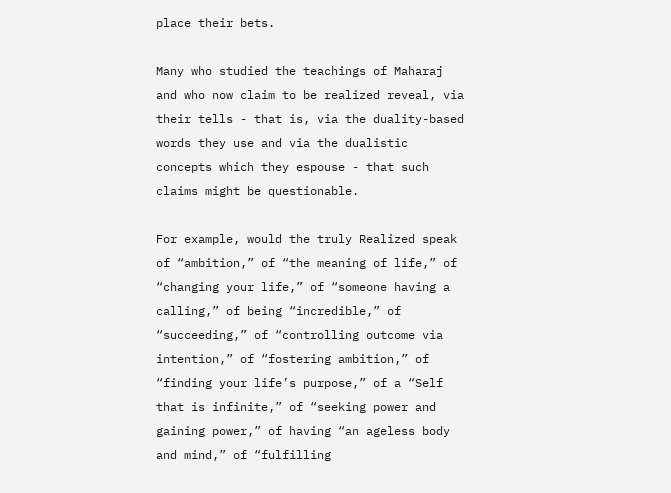place their bets.

Many who studied the teachings of Maharaj and who now claim to be realized reveal, via their tells - that is, via the duality-based words they use and via the dualistic concepts which they espouse - that such claims might be questionable.

For example, would the truly Realized speak of “ambition,” of “the meaning of life,” of “changing your life,” of “someone having a calling,” of being “incredible,” of “succeeding,” of “controlling outcome via intention,” of “fostering ambition,” of “finding your life’s purpose,” of a “Self that is infinite,” of “seeking power and gaining power,” of having “an ageless body and mind,” of “fulfilling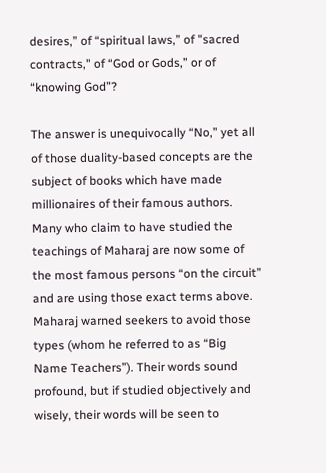desires,” of “spiritual laws,” of "sacred contracts," of “God or Gods,” or of “knowing God”?

The answer is unequivocally “No,” yet all of those duality-based concepts are the subject of books which have made millionaires of their famous authors. Many who claim to have studied the teachings of Maharaj are now some of the most famous persons “on the circuit” and are using those exact terms above. Maharaj warned seekers to avoid those types (whom he referred to as “Big Name Teachers”). Their words sound profound, but if studied objectively and wisely, their words will be seen to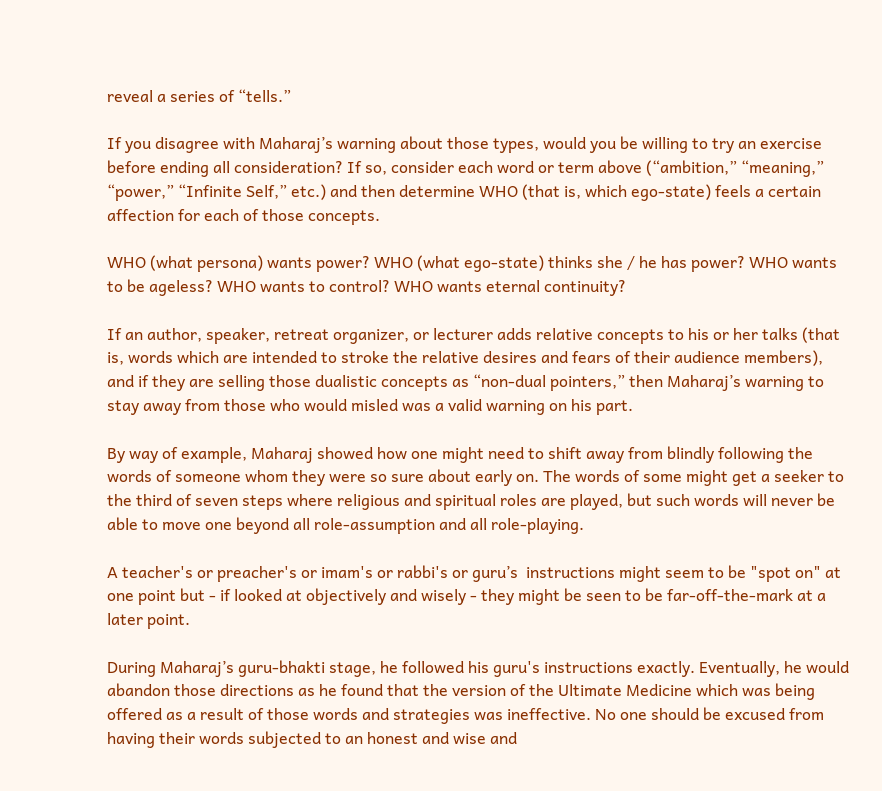reveal a series of “tells.”

If you disagree with Maharaj’s warning about those types, would you be willing to try an exercise before ending all consideration? If so, consider each word or term above (“ambition,” “meaning,” “power,” “Infinite Self,” etc.) and then determine WHO (that is, which ego-state) feels a certain affection for each of those concepts.

WHO (what persona) wants power? WHO (what ego-state) thinks she / he has power? WHO wants to be ageless? WHO wants to control? WHO wants eternal continuity?

If an author, speaker, retreat organizer, or lecturer adds relative concepts to his or her talks (that is, words which are intended to stroke the relative desires and fears of their audience members), and if they are selling those dualistic concepts as “non-dual pointers,” then Maharaj’s warning to stay away from those who would misled was a valid warning on his part.

By way of example, Maharaj showed how one might need to shift away from blindly following the words of someone whom they were so sure about early on. The words of some might get a seeker to the third of seven steps where religious and spiritual roles are played, but such words will never be able to move one beyond all role-assumption and all role-playing.

A teacher's or preacher's or imam's or rabbi's or guru’s  instructions might seem to be "spot on" at one point but - if looked at objectively and wisely - they might be seen to be far-off-the-mark at a later point.

During Maharaj’s guru-bhakti stage, he followed his guru's instructions exactly. Eventually, he would abandon those directions as he found that the version of the Ultimate Medicine which was being offered as a result of those words and strategies was ineffective. No one should be excused from having their words subjected to an honest and wise and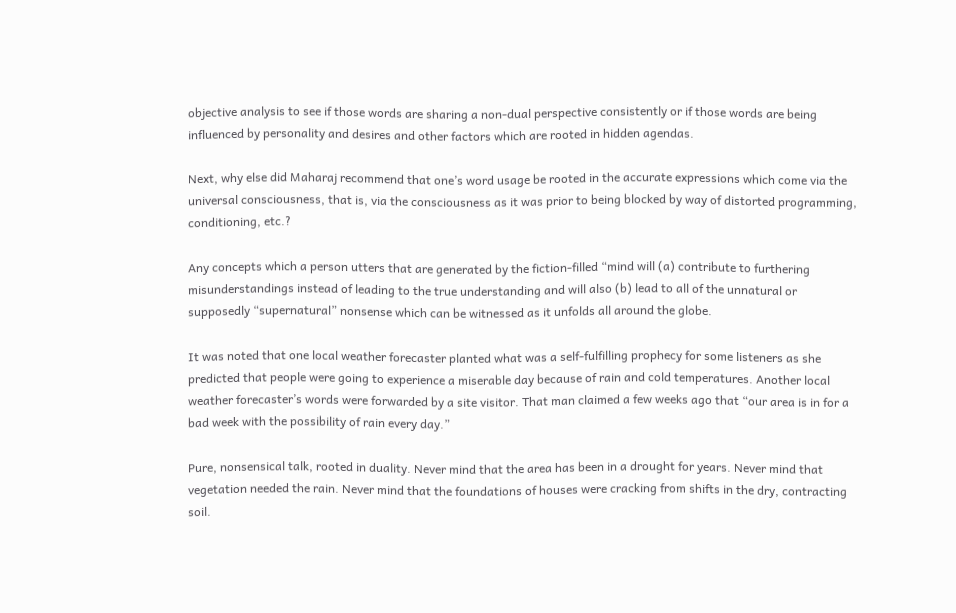objective analysis to see if those words are sharing a non-dual perspective consistently or if those words are being influenced by personality and desires and other factors which are rooted in hidden agendas.

Next, why else did Maharaj recommend that one’s word usage be rooted in the accurate expressions which come via the universal consciousness, that is, via the consciousness as it was prior to being blocked by way of distorted programming, conditioning, etc.?

Any concepts which a person utters that are generated by the fiction-filled “mind will (a) contribute to furthering misunderstandings instead of leading to the true understanding and will also (b) lead to all of the unnatural or supposedly “supernatural” nonsense which can be witnessed as it unfolds all around the globe.

It was noted that one local weather forecaster planted what was a self-fulfilling prophecy for some listeners as she predicted that people were going to experience a miserable day because of rain and cold temperatures. Another local weather forecaster’s words were forwarded by a site visitor. That man claimed a few weeks ago that “our area is in for a bad week with the possibility of rain every day.”

Pure, nonsensical talk, rooted in duality. Never mind that the area has been in a drought for years. Never mind that vegetation needed the rain. Never mind that the foundations of houses were cracking from shifts in the dry, contracting soil.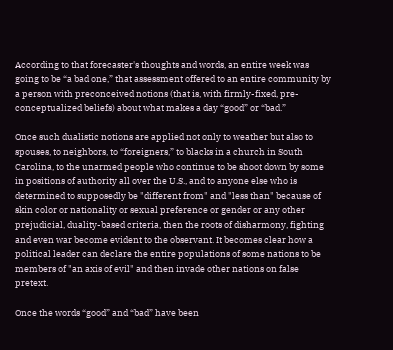According to that forecaster's thoughts and words, an entire week was going to be “a bad one,” that assessment offered to an entire community by a person with preconceived notions (that is, with firmly-fixed, pre-conceptualized beliefs) about what makes a day “good” or “bad.”

Once such dualistic notions are applied not only to weather but also to spouses, to neighbors, to “foreigners,” to blacks in a church in South Carolina, to the unarmed people who continue to be shoot down by some in positions of authority all over the U.S., and to anyone else who is determined to supposedly be "different from" and "less than" because of skin color or nationality or sexual preference or gender or any other prejudicial, duality-based criteria, then the roots of disharmony, fighting and even war become evident to the observant. It becomes clear how a political leader can declare the entire populations of some nations to be members of "an axis of evil" and then invade other nations on false pretext.

Once the words “good” and “bad” have been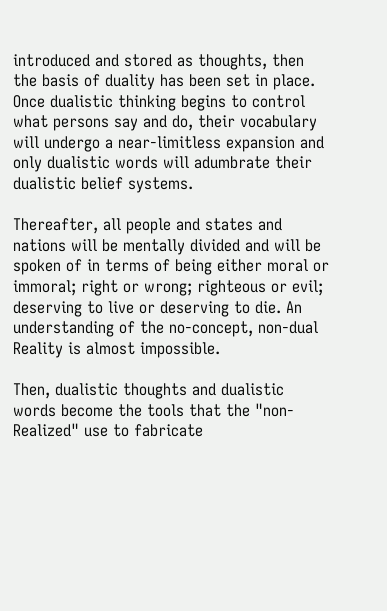introduced and stored as thoughts, then the basis of duality has been set in place. Once dualistic thinking begins to control what persons say and do, their vocabulary will undergo a near-limitless expansion and only dualistic words will adumbrate their dualistic belief systems.

Thereafter, all people and states and nations will be mentally divided and will be spoken of in terms of being either moral or immoral; right or wrong; righteous or evil; deserving to live or deserving to die. An understanding of the no-concept, non-dual Reality is almost impossible.

Then, dualistic thoughts and dualistic words become the tools that the "non-Realized" use to fabricate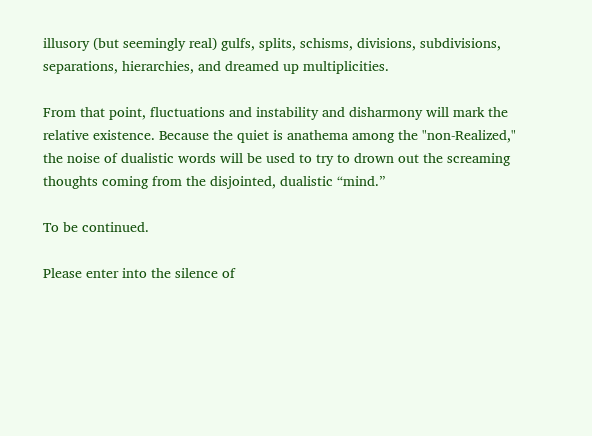illusory (but seemingly real) gulfs, splits, schisms, divisions, subdivisions, separations, hierarchies, and dreamed up multiplicities.

From that point, fluctuations and instability and disharmony will mark the relative existence. Because the quiet is anathema among the "non-Realized," the noise of dualistic words will be used to try to drown out the screaming thoughts coming from the disjointed, dualistic “mind.”

To be continued.

Please enter into the silence of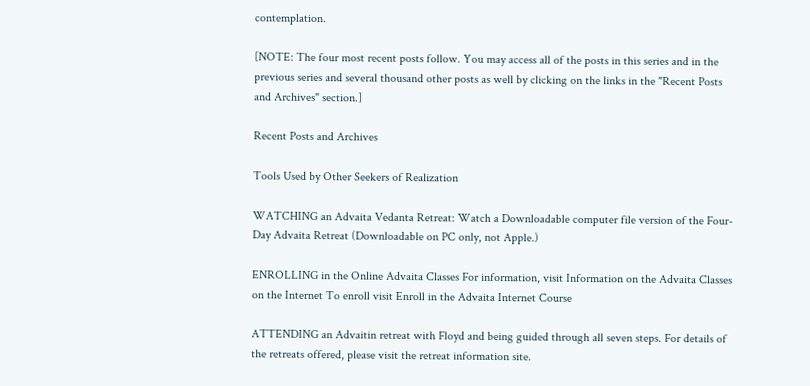contemplation.

[NOTE: The four most recent posts follow. You may access all of the posts in this series and in the previous series and several thousand other posts as well by clicking on the links in the "Recent Posts and Archives" section.]

Recent Posts and Archives

Tools Used by Other Seekers of Realization

WATCHING an Advaita Vedanta Retreat: Watch a Downloadable computer file version of the Four-Day Advaita Retreat (Downloadable on PC only, not Apple.)

ENROLLING in the Online Advaita Classes For information, visit Information on the Advaita Classes on the Internet To enroll visit Enroll in the Advaita Internet Course

ATTENDING an Advaitin retreat with Floyd and being guided through all seven steps. For details of the retreats offered, please visit the retreat information site.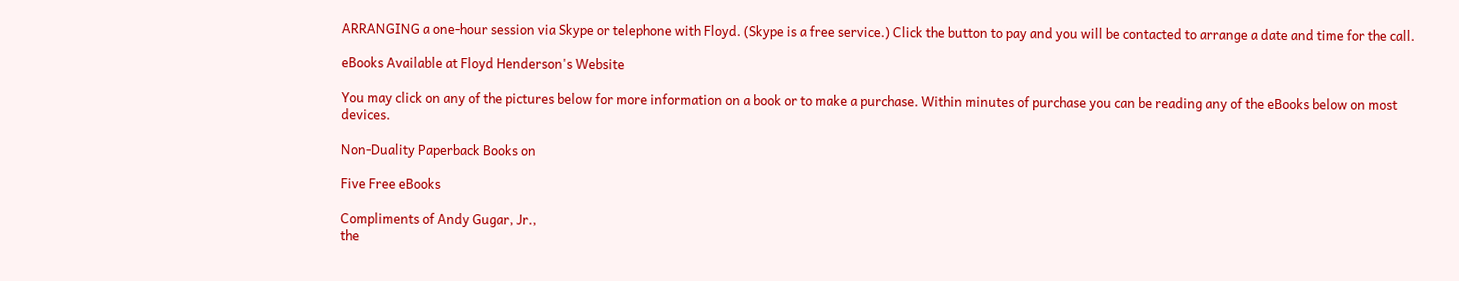ARRANGING a one-hour session via Skype or telephone with Floyd. (Skype is a free service.) Click the button to pay and you will be contacted to arrange a date and time for the call.

eBooks Available at Floyd Henderson's Website

You may click on any of the pictures below for more information on a book or to make a purchase. Within minutes of purchase you can be reading any of the eBooks below on most devices.

Non-Duality Paperback Books on

Five Free eBooks

Compliments of Andy Gugar, Jr.,
the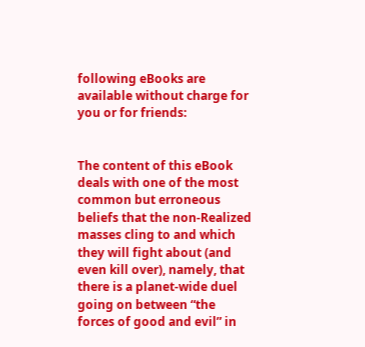following eBooks are available without charge for you or for friends:


The content of this eBook deals with one of the most common but erroneous beliefs that the non-Realized masses cling to and which they will fight about (and even kill over), namely, that there is a planet-wide duel going on between “the forces of good and evil” in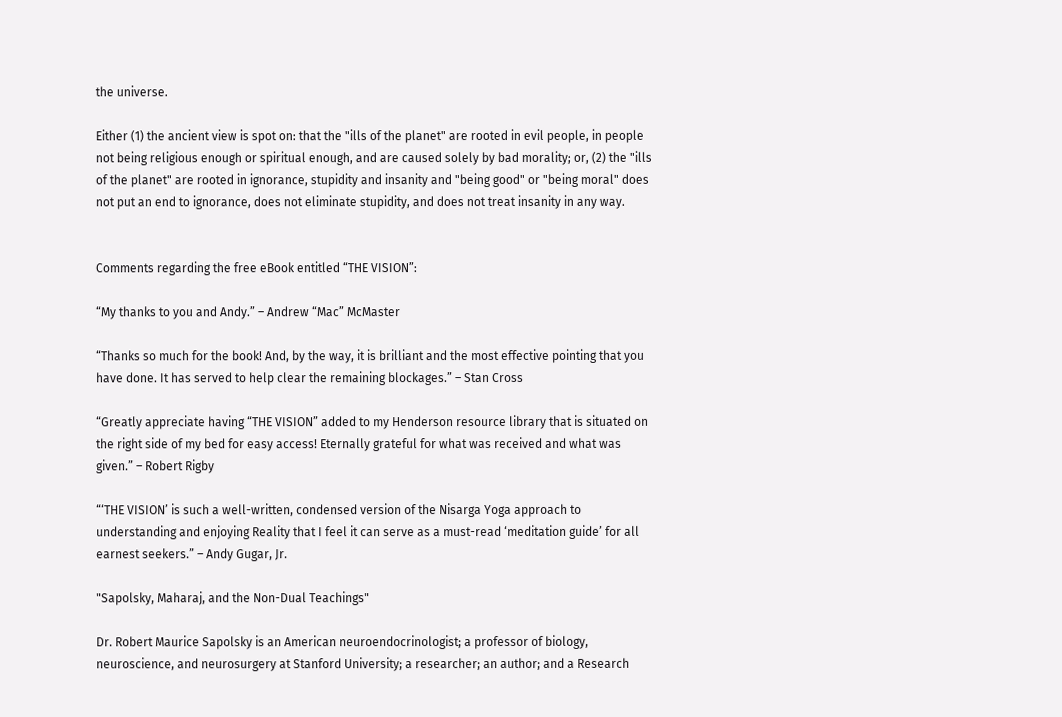the universe.

Either (1) the ancient view is spot on: that the "ills of the planet" are rooted in evil people, in people not being religious enough or spiritual enough, and are caused solely by bad morality; or, (2) the "ills of the planet" are rooted in ignorance, stupidity and insanity and "being good" or "being moral" does not put an end to ignorance, does not eliminate stupidity, and does not treat insanity in any way.


Comments regarding the free eBook entitled “THE VISION”:

“My thanks to you and Andy.” – Andrew “Mac” McMaster

“Thanks so much for the book! And, by the way, it is brilliant and the most effective pointing that you have done. It has served to help clear the remaining blockages.” – Stan Cross

“Greatly appreciate having “THE VISION” added to my Henderson resource library that is situated on the right side of my bed for easy access! Eternally grateful for what was received and what was given.” – Robert Rigby

“‘THE VISION’ is such a well-written, condensed version of the Nisarga Yoga approach to understanding and enjoying Reality that I feel it can serve as a must-read ‘meditation guide’ for all earnest seekers.” – Andy Gugar, Jr.

"Sapolsky, Maharaj, and the Non-Dual Teachings"

Dr. Robert Maurice Sapolsky is an American neuroendocrinologist; a professor of biology, neuroscience, and neurosurgery at Stanford University; a researcher; an author; and a Research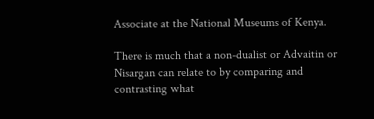Associate at the National Museums of Kenya.

There is much that a non-dualist or Advaitin or Nisargan can relate to by comparing and contrasting what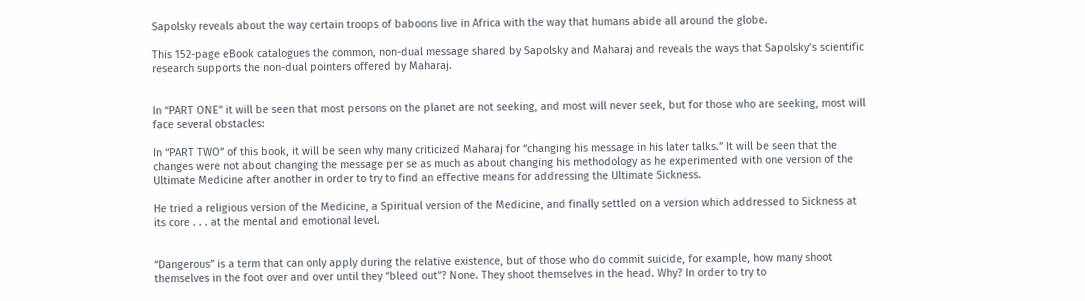Sapolsky reveals about the way certain troops of baboons live in Africa with the way that humans abide all around the globe.

This 152-page eBook catalogues the common, non-dual message shared by Sapolsky and Maharaj and reveals the ways that Sapolsky’s scientific research supports the non-dual pointers offered by Maharaj.


In “PART ONE” it will be seen that most persons on the planet are not seeking, and most will never seek, but for those who are seeking, most will face several obstacles:

In “PART TWO” of this book, it will be seen why many criticized Maharaj for “changing his message in his later talks.” It will be seen that the changes were not about changing the message per se as much as about changing his methodology as he experimented with one version of the Ultimate Medicine after another in order to try to find an effective means for addressing the Ultimate Sickness.

He tried a religious version of the Medicine, a Spiritual version of the Medicine, and finally settled on a version which addressed to Sickness at its core . . . at the mental and emotional level.


“Dangerous” is a term that can only apply during the relative existence, but of those who do commit suicide, for example, how many shoot themselves in the foot over and over until they “bleed out”? None. They shoot themselves in the head. Why? In order to try to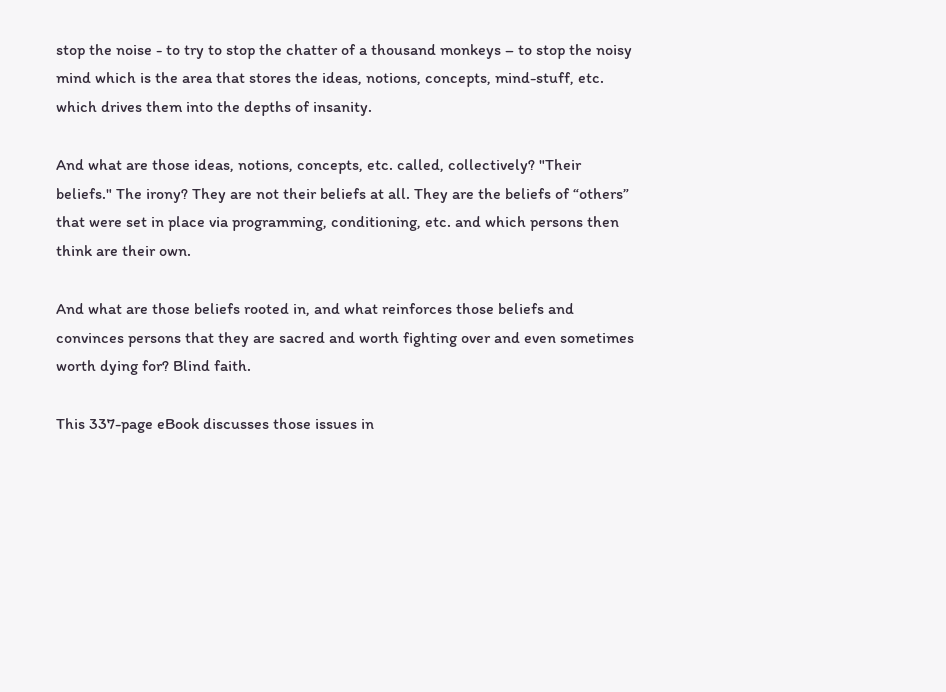stop the noise - to try to stop the chatter of a thousand monkeys – to stop the noisy mind which is the area that stores the ideas, notions, concepts, mind-stuff, etc. which drives them into the depths of insanity.

And what are those ideas, notions, concepts, etc. called, collectively? "Their beliefs." The irony? They are not their beliefs at all. They are the beliefs of “others” that were set in place via programming, conditioning, etc. and which persons then think are their own.

And what are those beliefs rooted in, and what reinforces those beliefs and convinces persons that they are sacred and worth fighting over and even sometimes worth dying for? Blind faith.

This 337-page eBook discusses those issues in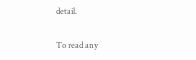detail.

To read any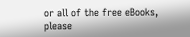or all of the free eBooks, please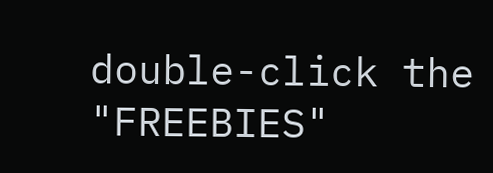double-click the "FREEBIES"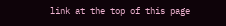link at the top of this page